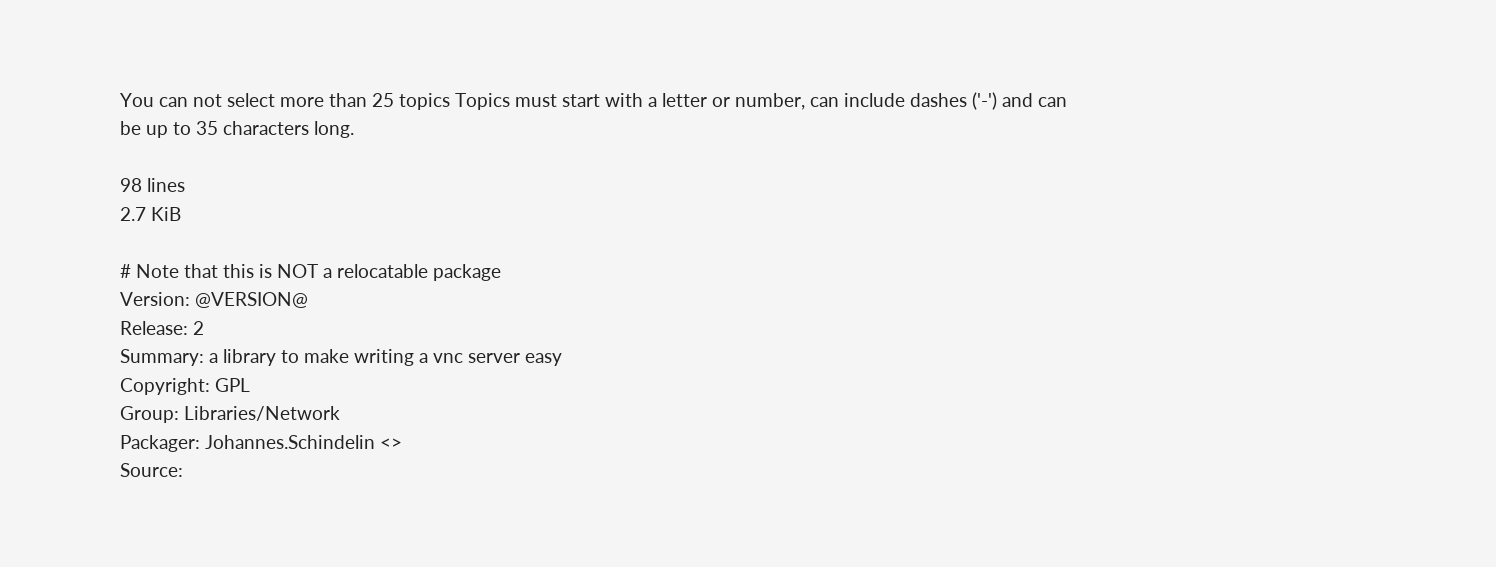You can not select more than 25 topics Topics must start with a letter or number, can include dashes ('-') and can be up to 35 characters long.

98 lines
2.7 KiB

# Note that this is NOT a relocatable package
Version: @VERSION@
Release: 2
Summary: a library to make writing a vnc server easy
Copyright: GPL
Group: Libraries/Network
Packager: Johannes.Schindelin <>
Source: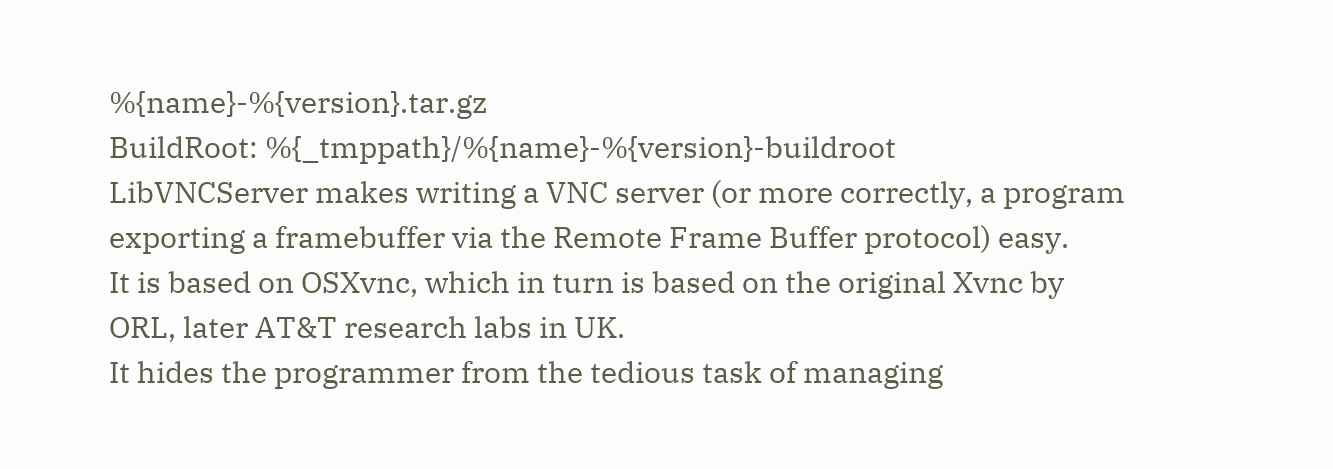%{name}-%{version}.tar.gz
BuildRoot: %{_tmppath}/%{name}-%{version}-buildroot
LibVNCServer makes writing a VNC server (or more correctly, a program
exporting a framebuffer via the Remote Frame Buffer protocol) easy.
It is based on OSXvnc, which in turn is based on the original Xvnc by
ORL, later AT&T research labs in UK.
It hides the programmer from the tedious task of managing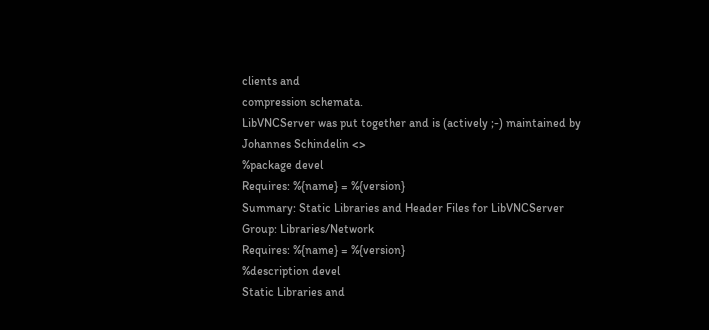clients and
compression schemata.
LibVNCServer was put together and is (actively ;-) maintained by
Johannes Schindelin <>
%package devel
Requires: %{name} = %{version}
Summary: Static Libraries and Header Files for LibVNCServer
Group: Libraries/Network
Requires: %{name} = %{version}
%description devel
Static Libraries and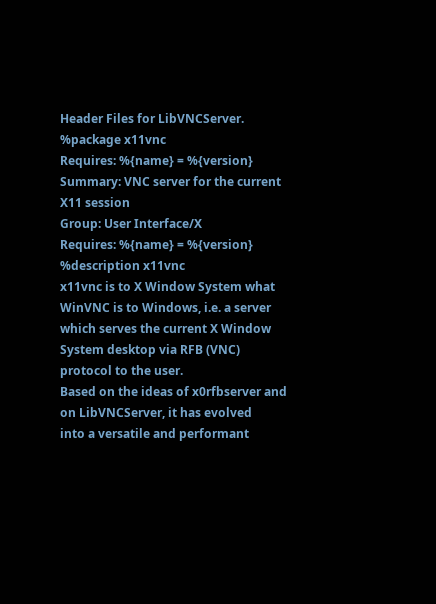Header Files for LibVNCServer.
%package x11vnc
Requires: %{name} = %{version}
Summary: VNC server for the current X11 session
Group: User Interface/X
Requires: %{name} = %{version}
%description x11vnc
x11vnc is to X Window System what WinVNC is to Windows, i.e. a server
which serves the current X Window System desktop via RFB (VNC)
protocol to the user.
Based on the ideas of x0rfbserver and on LibVNCServer, it has evolved
into a versatile and performant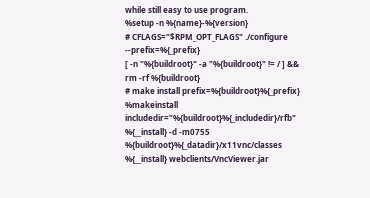while still easy to use program.
%setup -n %{name}-%{version}
# CFLAGS="$RPM_OPT_FLAGS" ./configure --prefix=%{_prefix}
[ -n "%{buildroot}" -a "%{buildroot}" != / ] && rm -rf %{buildroot}
# make install prefix=%{buildroot}%{_prefix}
%makeinstall includedir="%{buildroot}%{_includedir}/rfb"
%{__install} -d -m0755 %{buildroot}%{_datadir}/x11vnc/classes
%{__install} webclients/VncViewer.jar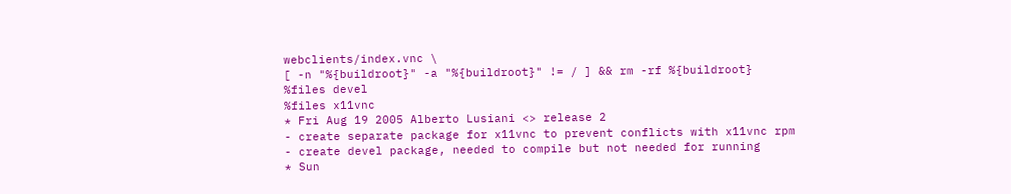webclients/index.vnc \
[ -n "%{buildroot}" -a "%{buildroot}" != / ] && rm -rf %{buildroot}
%files devel
%files x11vnc
* Fri Aug 19 2005 Alberto Lusiani <> release 2
- create separate package for x11vnc to prevent conflicts with x11vnc rpm
- create devel package, needed to compile but not needed for running
* Sun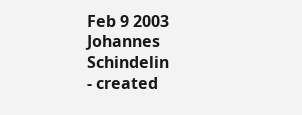Feb 9 2003 Johannes Schindelin
- created